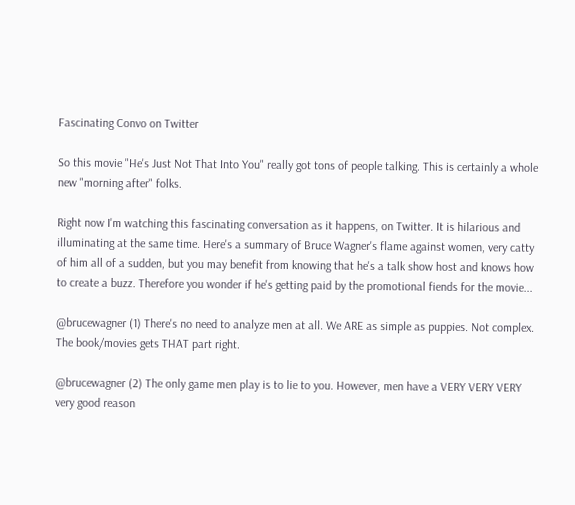Fascinating Convo on Twitter

So this movie "He's Just Not That Into You" really got tons of people talking. This is certainly a whole new "morning after" folks.

Right now I'm watching this fascinating conversation as it happens, on Twitter. It is hilarious and illuminating at the same time. Here's a summary of Bruce Wagner's flame against women, very catty of him all of a sudden, but you may benefit from knowing that he's a talk show host and knows how to create a buzz. Therefore you wonder if he's getting paid by the promotional fiends for the movie...

@brucewagner (1) There's no need to analyze men at all. We ARE as simple as puppies. Not complex. The book/movies gets THAT part right.

@brucewagner (2) The only game men play is to lie to you. However, men have a VERY VERY VERY very good reason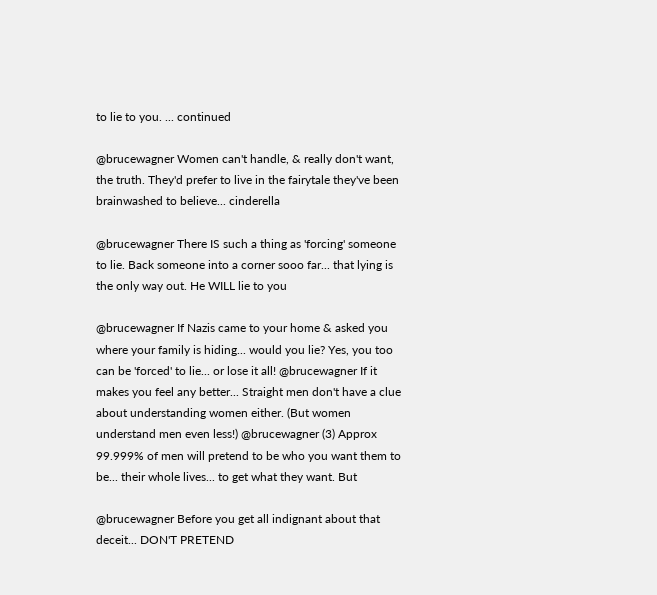to lie to you. ... continued

@brucewagner Women can't handle, & really don't want, the truth. They'd prefer to live in the fairytale they've been brainwashed to believe... cinderella

@brucewagner There IS such a thing as 'forcing' someone to lie. Back someone into a corner sooo far... that lying is the only way out. He WILL lie to you

@brucewagner If Nazis came to your home & asked you where your family is hiding... would you lie? Yes, you too can be 'forced' to lie... or lose it all! @brucewagner If it makes you feel any better... Straight men don't have a clue about understanding women either. (But women understand men even less!) @brucewagner (3) Approx 99.999% of men will pretend to be who you want them to be... their whole lives... to get what they want. But

@brucewagner Before you get all indignant about that deceit... DON'T PRETEND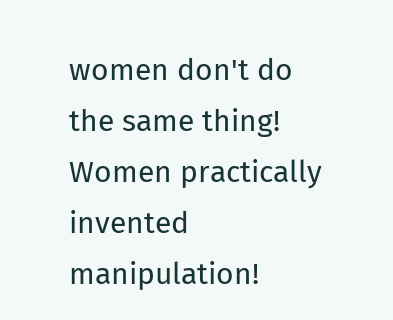women don't do the same thing! Women practically invented manipulation!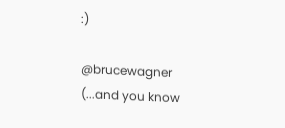:)

@brucewagner (...and you know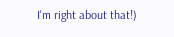I'm right about that!)